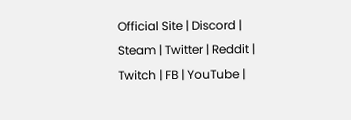Official Site | Discord | Steam | Twitter | Reddit | Twitch | FB | YouTube |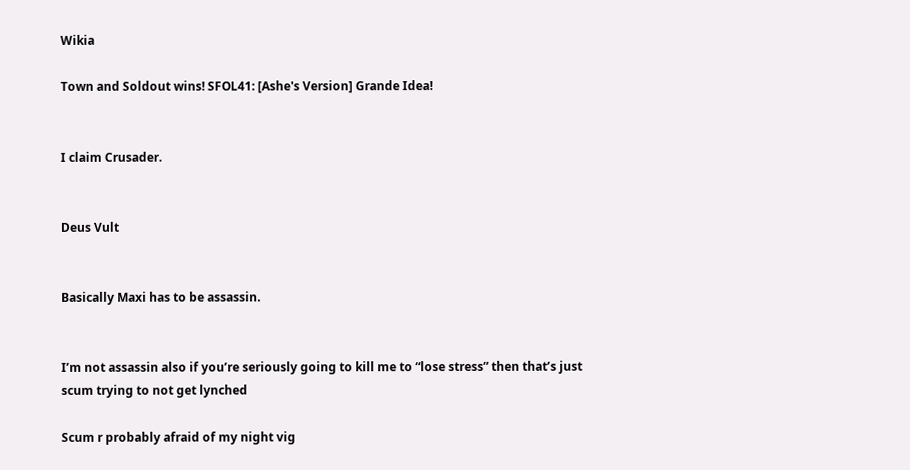Wikia

Town and Soldout wins! SFOL41: [Ashe's Version] Grande Idea!


I claim Crusader.


Deus Vult


Basically Maxi has to be assassin.


I’m not assassin also if you’re seriously going to kill me to “lose stress” then that’s just scum trying to not get lynched

Scum r probably afraid of my night vig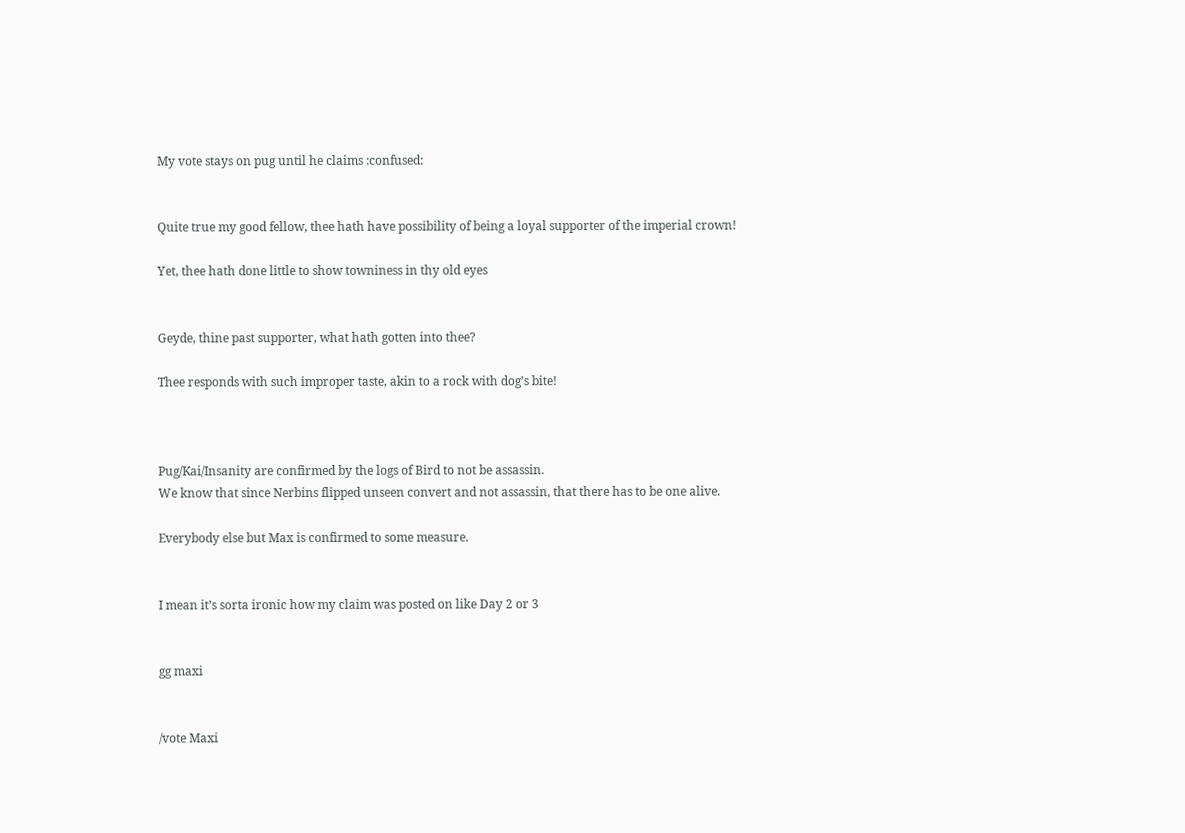My vote stays on pug until he claims :confused:


Quite true my good fellow, thee hath have possibility of being a loyal supporter of the imperial crown!

Yet, thee hath done little to show towniness in thy old eyes


Geyde, thine past supporter, what hath gotten into thee?

Thee responds with such improper taste, akin to a rock with dog’s bite!



Pug/Kai/Insanity are confirmed by the logs of Bird to not be assassin.
We know that since Nerbins flipped unseen convert and not assassin, that there has to be one alive.

Everybody else but Max is confirmed to some measure.


I mean it’s sorta ironic how my claim was posted on like Day 2 or 3


gg maxi


/vote Maxi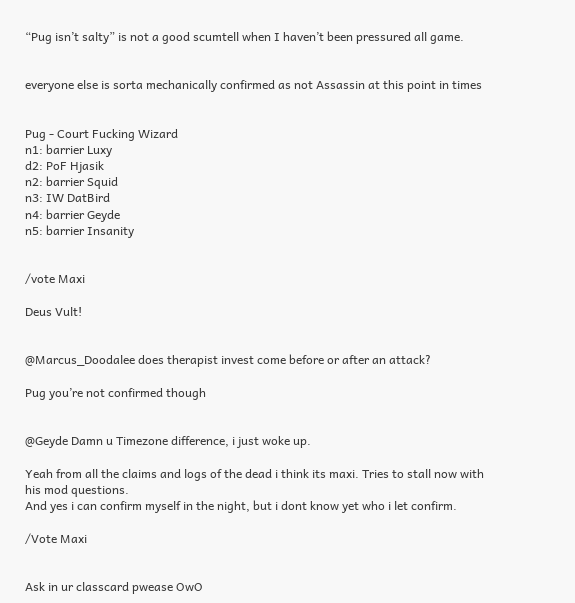“Pug isn’t salty” is not a good scumtell when I haven’t been pressured all game.


everyone else is sorta mechanically confirmed as not Assassin at this point in times


Pug - Court Fucking Wizard
n1: barrier Luxy
d2: PoF Hjasik
n2: barrier Squid
n3: IW DatBird
n4: barrier Geyde
n5: barrier Insanity


/vote Maxi

Deus Vult!


@Marcus_Doodalee does therapist invest come before or after an attack?

Pug you’re not confirmed though


@Geyde Damn u Timezone difference, i just woke up.

Yeah from all the claims and logs of the dead i think its maxi. Tries to stall now with his mod questions.
And yes i can confirm myself in the night, but i dont know yet who i let confirm.

/Vote Maxi


Ask in ur classcard pwease OwO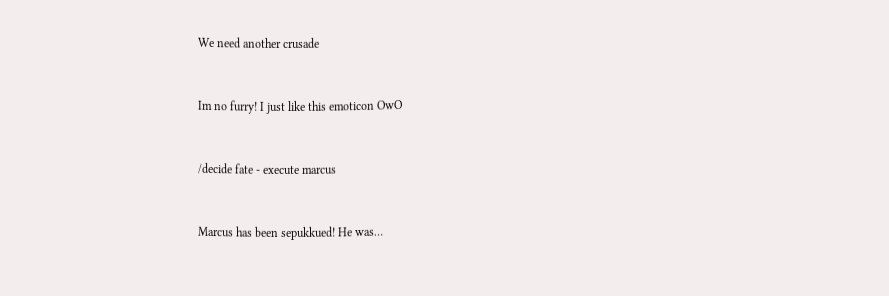We need another crusade


Im no furry! I just like this emoticon OwO


/decide fate - execute marcus


Marcus has been sepukkued! He was…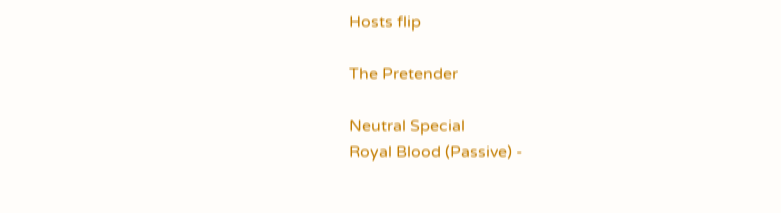Hosts flip

The Pretender

Neutral Special
Royal Blood (Passive) -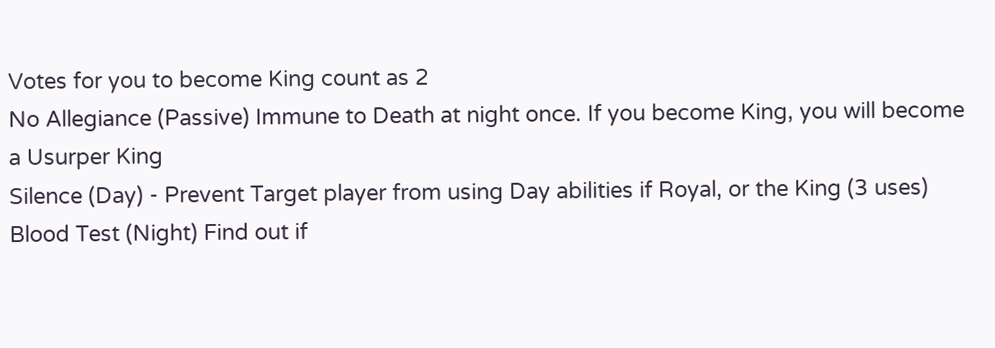Votes for you to become King count as 2
No Allegiance (Passive) Immune to Death at night once. If you become King, you will become a Usurper King
Silence (Day) - Prevent Target player from using Day abilities if Royal, or the King (3 uses)
Blood Test (Night) Find out if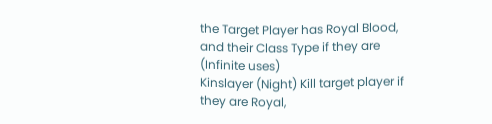the Target Player has Royal Blood, and their Class Type if they are (Infinite uses)
Kinslayer (Night) Kill target player if they are Royal,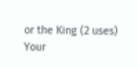or the King (2 uses)
Your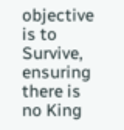objective is to Survive, ensuring there is no King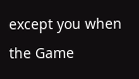except you when the Game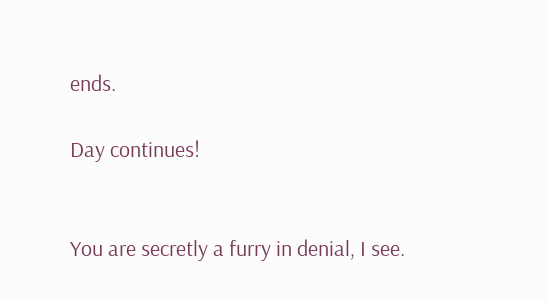ends.

Day continues!


You are secretly a furry in denial, I see.